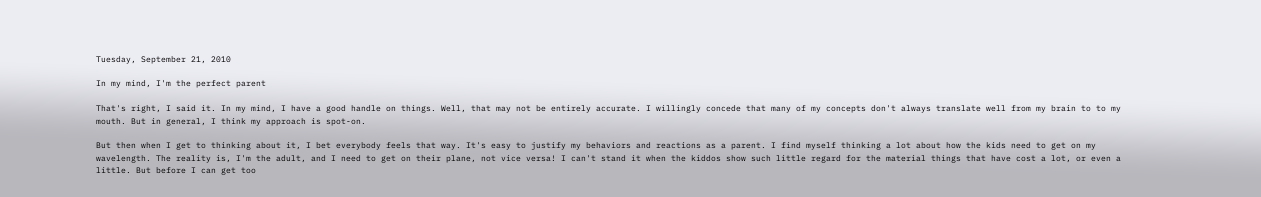Tuesday, September 21, 2010

In my mind, I'm the perfect parent

That's right, I said it. In my mind, I have a good handle on things. Well, that may not be entirely accurate. I willingly concede that many of my concepts don't always translate well from my brain to to my mouth. But in general, I think my approach is spot-on.

But then when I get to thinking about it, I bet everybody feels that way. It's easy to justify my behaviors and reactions as a parent. I find myself thinking a lot about how the kids need to get on my wavelength. The reality is, I'm the adult, and I need to get on their plane, not vice versa! I can't stand it when the kiddos show such little regard for the material things that have cost a lot, or even a little. But before I can get too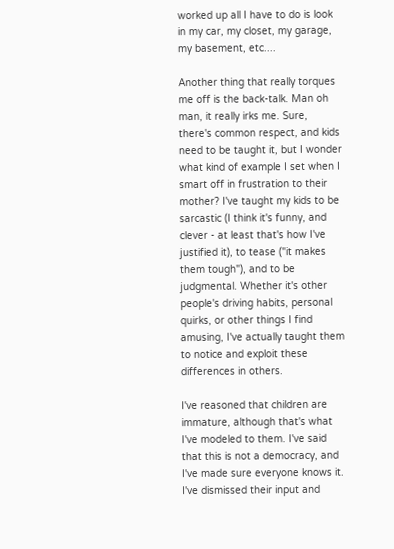worked up all I have to do is look in my car, my closet, my garage, my basement, etc....

Another thing that really torques me off is the back-talk. Man oh man, it really irks me. Sure, there's common respect, and kids need to be taught it, but I wonder what kind of example I set when I smart off in frustration to their mother? I've taught my kids to be sarcastic (I think it's funny, and clever - at least that's how I've justified it), to tease ("it makes them tough"), and to be judgmental. Whether it's other people's driving habits, personal quirks, or other things I find amusing, I've actually taught them to notice and exploit these differences in others.

I've reasoned that children are immature, although that's what I've modeled to them. I've said that this is not a democracy, and I've made sure everyone knows it. I've dismissed their input and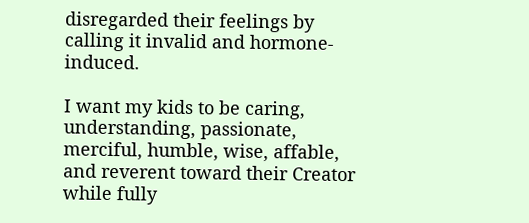disregarded their feelings by calling it invalid and hormone-induced.

I want my kids to be caring, understanding, passionate, merciful, humble, wise, affable, and reverent toward their Creator while fully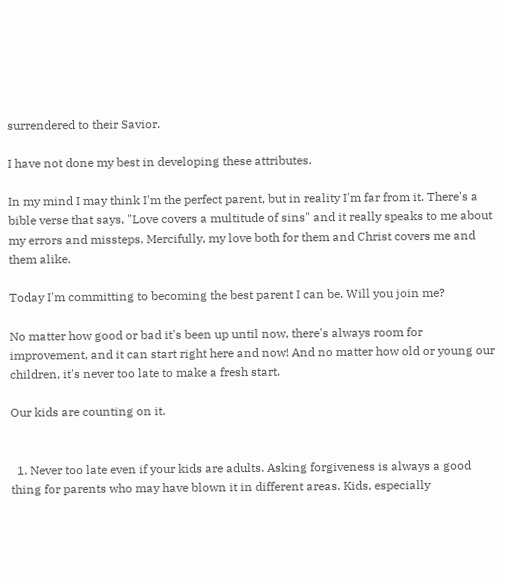surrendered to their Savior.

I have not done my best in developing these attributes.

In my mind I may think I'm the perfect parent, but in reality I'm far from it. There's a bible verse that says, "Love covers a multitude of sins" and it really speaks to me about my errors and missteps. Mercifully, my love both for them and Christ covers me and them alike.

Today I'm committing to becoming the best parent I can be. Will you join me?

No matter how good or bad it's been up until now, there's always room for improvement, and it can start right here and now! And no matter how old or young our children, it's never too late to make a fresh start.

Our kids are counting on it.


  1. Never too late even if your kids are adults. Asking forgiveness is always a good thing for parents who may have blown it in different areas. Kids, especially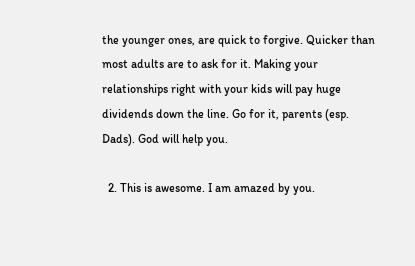the younger ones, are quick to forgive. Quicker than most adults are to ask for it. Making your relationships right with your kids will pay huge dividends down the line. Go for it, parents (esp. Dads). God will help you.

  2. This is awesome. I am amazed by you.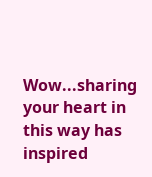Wow...sharing your heart in this way has inspired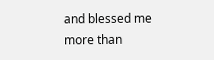and blessed me more than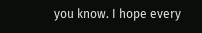you know. I hope every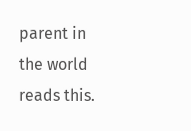parent in the world reads this.